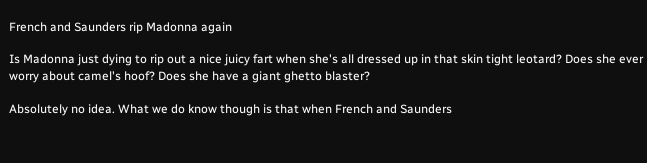French and Saunders rip Madonna again

Is Madonna just dying to rip out a nice juicy fart when she's all dressed up in that skin tight leotard? Does she ever worry about camel's hoof? Does she have a giant ghetto blaster?

Absolutely no idea. What we do know though is that when French and Saunders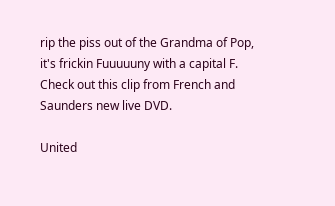rip the piss out of the Grandma of Pop, it's frickin Fuuuuuny with a capital F. Check out this clip from French and Saunders new live DVD.

United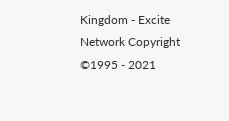Kingdom - Excite Network Copyright ©1995 - 2021